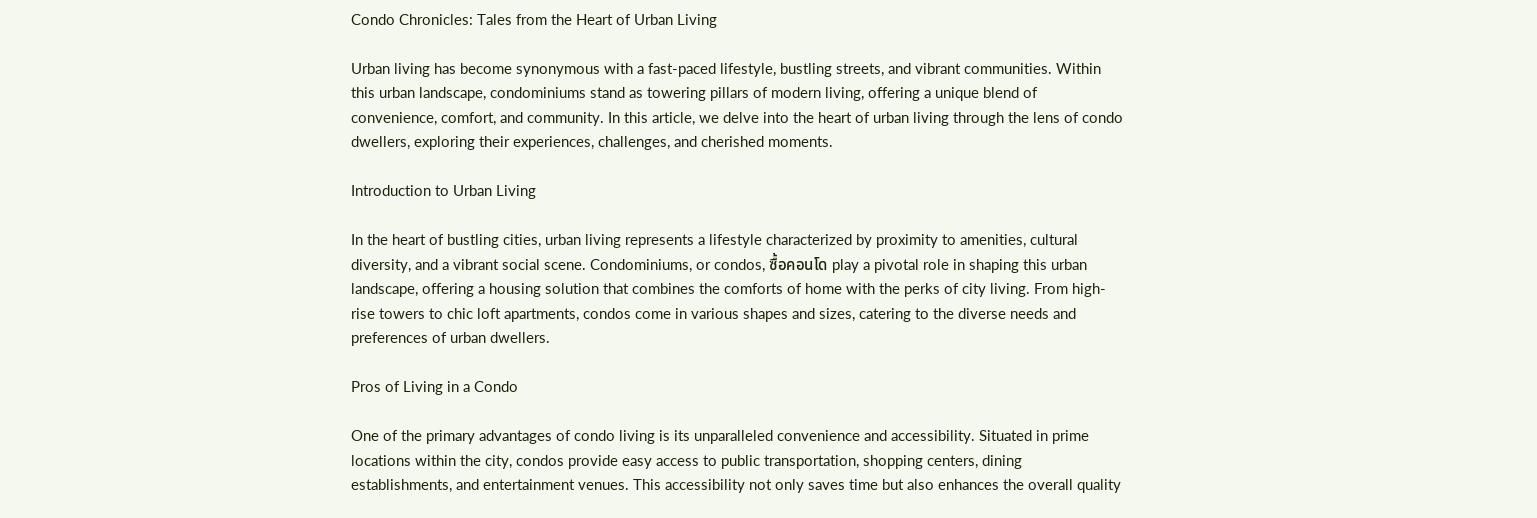Condo Chronicles: Tales from the Heart of Urban Living

Urban living has become synonymous with a fast-paced lifestyle, bustling streets, and vibrant communities. Within this urban landscape, condominiums stand as towering pillars of modern living, offering a unique blend of convenience, comfort, and community. In this article, we delve into the heart of urban living through the lens of condo dwellers, exploring their experiences, challenges, and cherished moments.

Introduction to Urban Living

In the heart of bustling cities, urban living represents a lifestyle characterized by proximity to amenities, cultural diversity, and a vibrant social scene. Condominiums, or condos, ซื้อคอนโด play a pivotal role in shaping this urban landscape, offering a housing solution that combines the comforts of home with the perks of city living. From high-rise towers to chic loft apartments, condos come in various shapes and sizes, catering to the diverse needs and preferences of urban dwellers.

Pros of Living in a Condo

One of the primary advantages of condo living is its unparalleled convenience and accessibility. Situated in prime locations within the city, condos provide easy access to public transportation, shopping centers, dining establishments, and entertainment venues. This accessibility not only saves time but also enhances the overall quality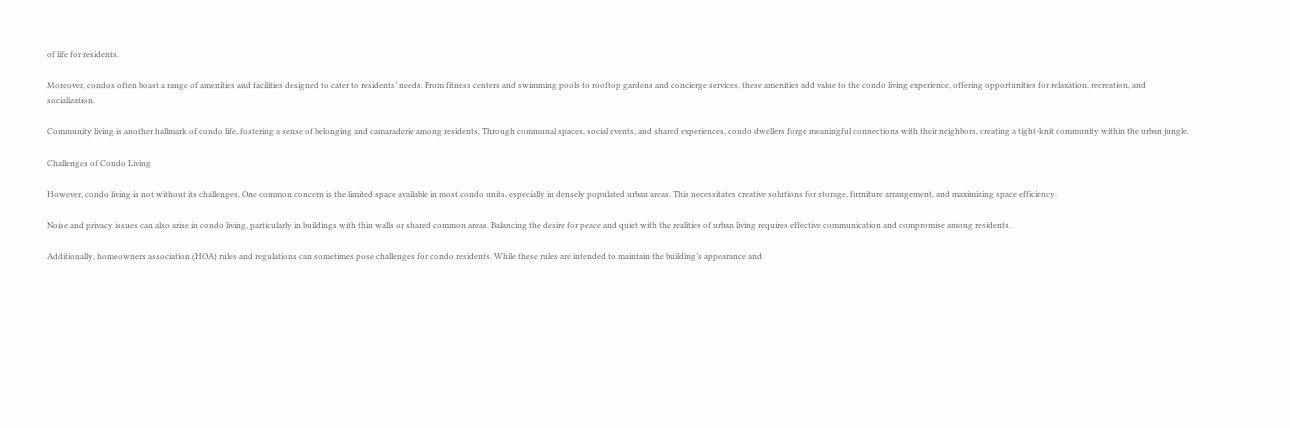of life for residents.

Moreover, condos often boast a range of amenities and facilities designed to cater to residents’ needs. From fitness centers and swimming pools to rooftop gardens and concierge services, these amenities add value to the condo living experience, offering opportunities for relaxation, recreation, and socialization.

Community living is another hallmark of condo life, fostering a sense of belonging and camaraderie among residents. Through communal spaces, social events, and shared experiences, condo dwellers forge meaningful connections with their neighbors, creating a tight-knit community within the urban jungle.

Challenges of Condo Living

However, condo living is not without its challenges. One common concern is the limited space available in most condo units, especially in densely populated urban areas. This necessitates creative solutions for storage, furniture arrangement, and maximizing space efficiency.

Noise and privacy issues can also arise in condo living, particularly in buildings with thin walls or shared common areas. Balancing the desire for peace and quiet with the realities of urban living requires effective communication and compromise among residents.

Additionally, homeowners association (HOA) rules and regulations can sometimes pose challenges for condo residents. While these rules are intended to maintain the building’s appearance and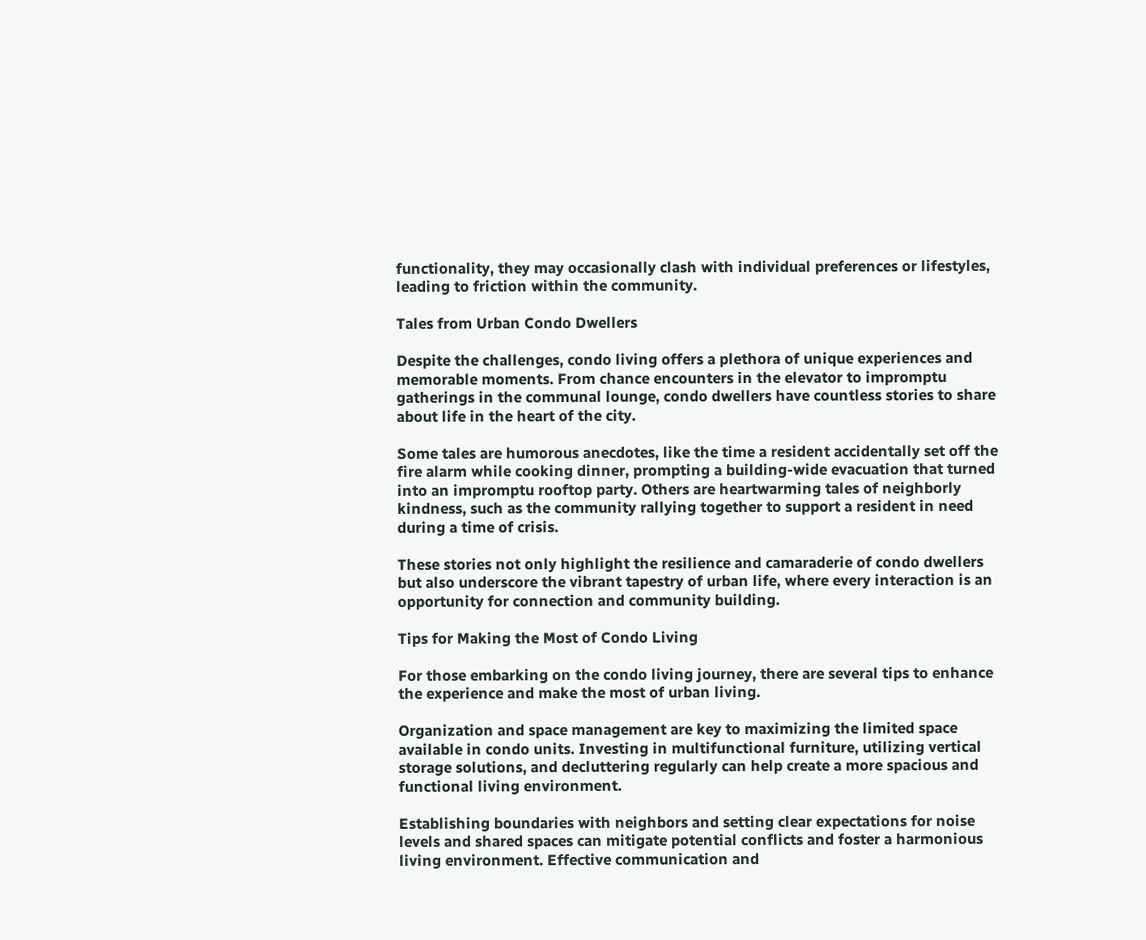functionality, they may occasionally clash with individual preferences or lifestyles, leading to friction within the community.

Tales from Urban Condo Dwellers

Despite the challenges, condo living offers a plethora of unique experiences and memorable moments. From chance encounters in the elevator to impromptu gatherings in the communal lounge, condo dwellers have countless stories to share about life in the heart of the city.

Some tales are humorous anecdotes, like the time a resident accidentally set off the fire alarm while cooking dinner, prompting a building-wide evacuation that turned into an impromptu rooftop party. Others are heartwarming tales of neighborly kindness, such as the community rallying together to support a resident in need during a time of crisis.

These stories not only highlight the resilience and camaraderie of condo dwellers but also underscore the vibrant tapestry of urban life, where every interaction is an opportunity for connection and community building.

Tips for Making the Most of Condo Living

For those embarking on the condo living journey, there are several tips to enhance the experience and make the most of urban living.

Organization and space management are key to maximizing the limited space available in condo units. Investing in multifunctional furniture, utilizing vertical storage solutions, and decluttering regularly can help create a more spacious and functional living environment.

Establishing boundaries with neighbors and setting clear expectations for noise levels and shared spaces can mitigate potential conflicts and foster a harmonious living environment. Effective communication and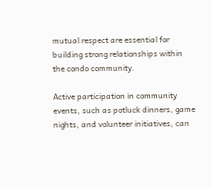mutual respect are essential for building strong relationships within the condo community.

Active participation in community events, such as potluck dinners, game nights, and volunteer initiatives, can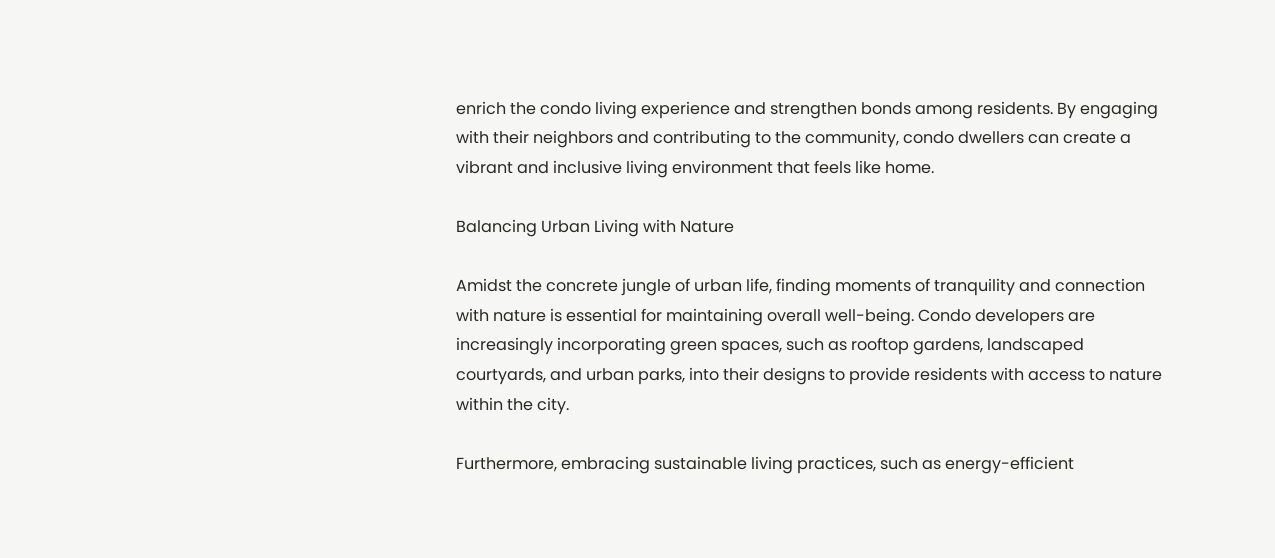enrich the condo living experience and strengthen bonds among residents. By engaging with their neighbors and contributing to the community, condo dwellers can create a vibrant and inclusive living environment that feels like home.

Balancing Urban Living with Nature

Amidst the concrete jungle of urban life, finding moments of tranquility and connection with nature is essential for maintaining overall well-being. Condo developers are increasingly incorporating green spaces, such as rooftop gardens, landscaped courtyards, and urban parks, into their designs to provide residents with access to nature within the city.

Furthermore, embracing sustainable living practices, such as energy-efficient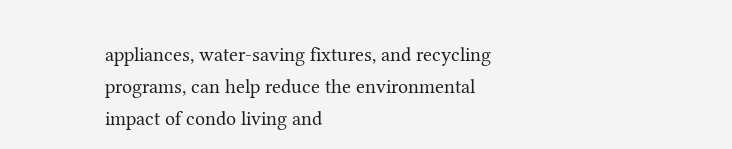appliances, water-saving fixtures, and recycling programs, can help reduce the environmental impact of condo living and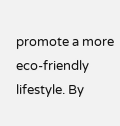promote a more eco-friendly lifestyle. By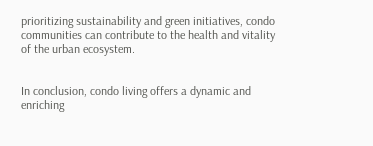prioritizing sustainability and green initiatives, condo communities can contribute to the health and vitality of the urban ecosystem.


In conclusion, condo living offers a dynamic and enriching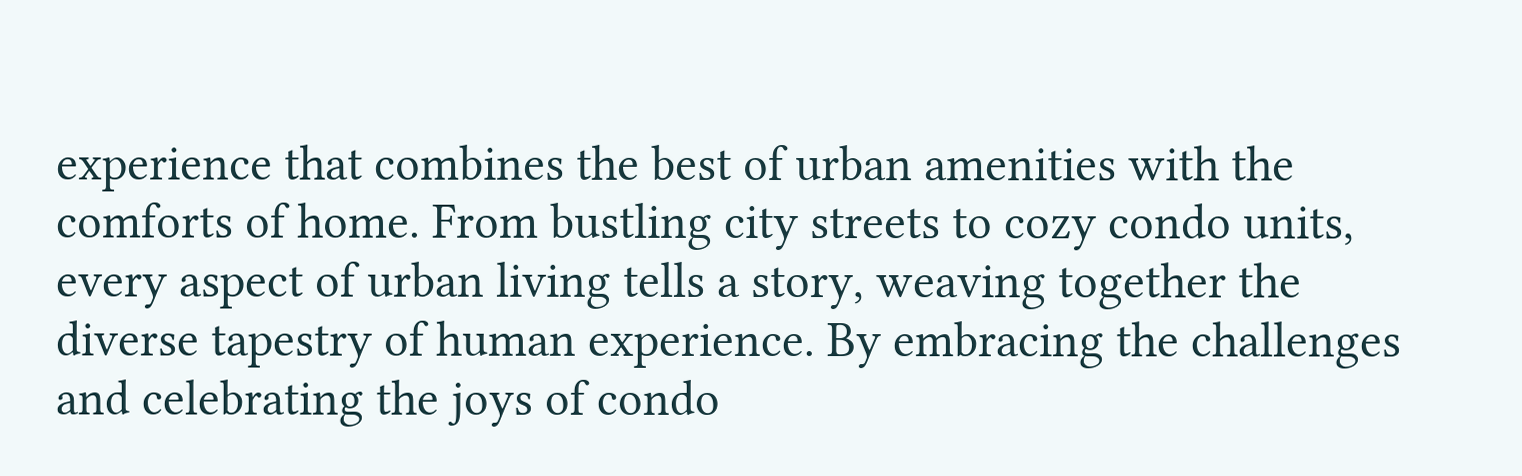experience that combines the best of urban amenities with the comforts of home. From bustling city streets to cozy condo units, every aspect of urban living tells a story, weaving together the diverse tapestry of human experience. By embracing the challenges and celebrating the joys of condo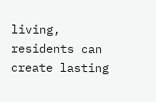living, residents can create lasting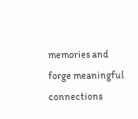memories and forge meaningful connections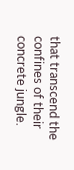that transcend the confines of their concrete jungle.